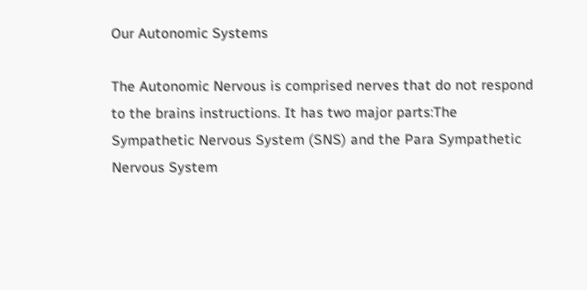Our Autonomic Systems

The Autonomic Nervous is comprised nerves that do not respond to the brains instructions. It has two major parts:The Sympathetic Nervous System (SNS) and the Para Sympathetic Nervous System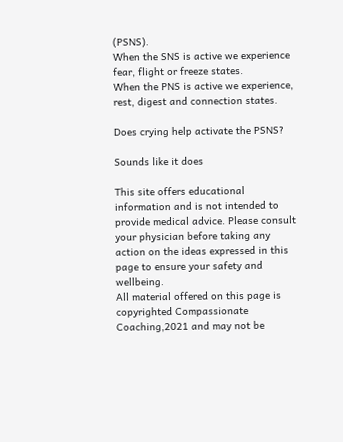(PSNS).
When the SNS is active we experience fear, flight or freeze states.
When the PNS is active we experience, rest, digest and connection states.

Does crying help activate the PSNS?

Sounds like it does

This site offers educational information and is not intended to provide medical advice. Please consult your physician before taking any action on the ideas expressed in this page to ensure your safety and wellbeing.
All material offered on this page is copyrighted Compassionate Coaching,2021 and may not be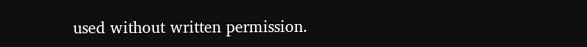used without written permission.